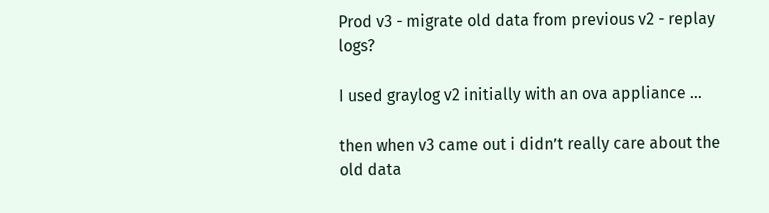Prod v3 - migrate old data from previous v2 - replay logs?

I used graylog v2 initially with an ova appliance …

then when v3 came out i didn’t really care about the old data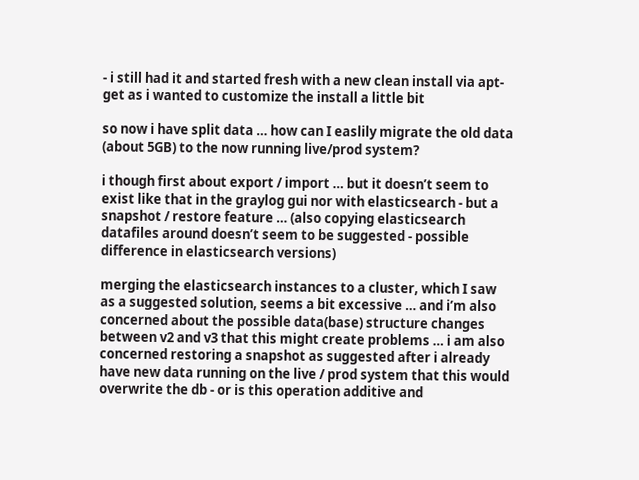- i still had it and started fresh with a new clean install via apt-get as i wanted to customize the install a little bit

so now i have split data … how can I easlily migrate the old data (about 5GB) to the now running live/prod system?

i though first about export / import … but it doesn’t seem to exist like that in the graylog gui nor with elasticsearch - but a snapshot / restore feature … (also copying elasticsearch datafiles around doesn’t seem to be suggested - possible difference in elasticsearch versions)

merging the elasticsearch instances to a cluster, which I saw as a suggested solution, seems a bit excessive … and i’m also concerned about the possible data(base) structure changes between v2 and v3 that this might create problems … i am also concerned restoring a snapshot as suggested after i already have new data running on the live / prod system that this would overwrite the db - or is this operation additive and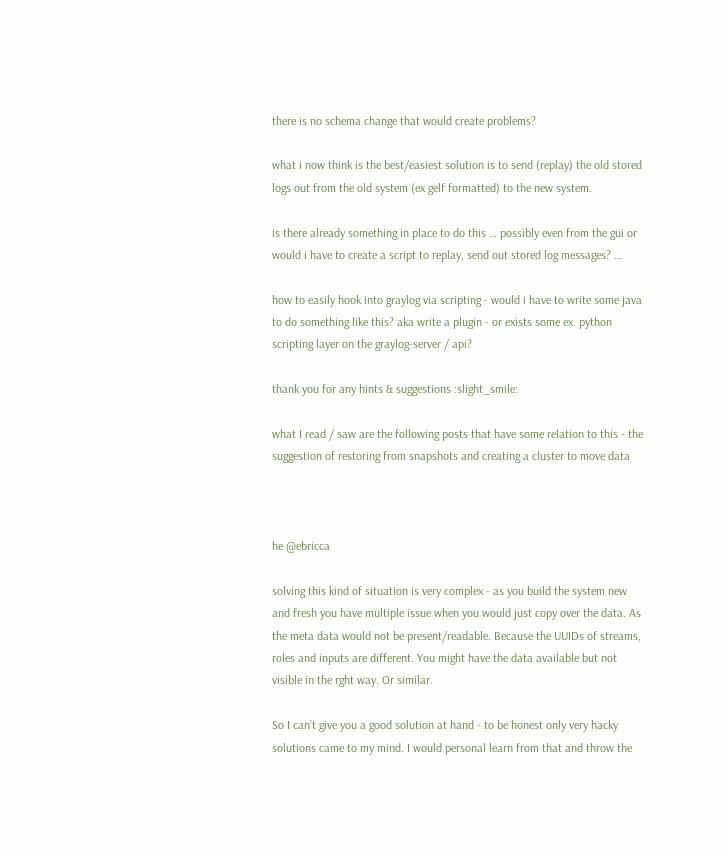there is no schema change that would create problems?

what i now think is the best/easiest solution is to send (replay) the old stored logs out from the old system (ex gelf formatted) to the new system.

is there already something in place to do this … possibly even from the gui or would i have to create a script to replay, send out stored log messages? …

how to easily hook into graylog via scripting - would i have to write some java to do something like this? aka write a plugin - or exists some ex. python scripting layer on the graylog-server / api?

thank you for any hints & suggestions :slight_smile:

what I read / saw are the following posts that have some relation to this - the suggestion of restoring from snapshots and creating a cluster to move data



he @ebricca

solving this kind of situation is very complex - as you build the system new and fresh you have multiple issue when you would just copy over the data. As the meta data would not be present/readable. Because the UUIDs of streams, roles and inputs are different. You might have the data available but not visible in the rght way. Or similar.

So I can’t give you a good solution at hand - to be honest only very hacky solutions came to my mind. I would personal learn from that and throw the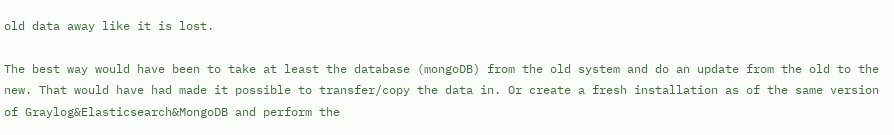old data away like it is lost.

The best way would have been to take at least the database (mongoDB) from the old system and do an update from the old to the new. That would have had made it possible to transfer/copy the data in. Or create a fresh installation as of the same version of Graylog&Elasticsearch&MongoDB and perform the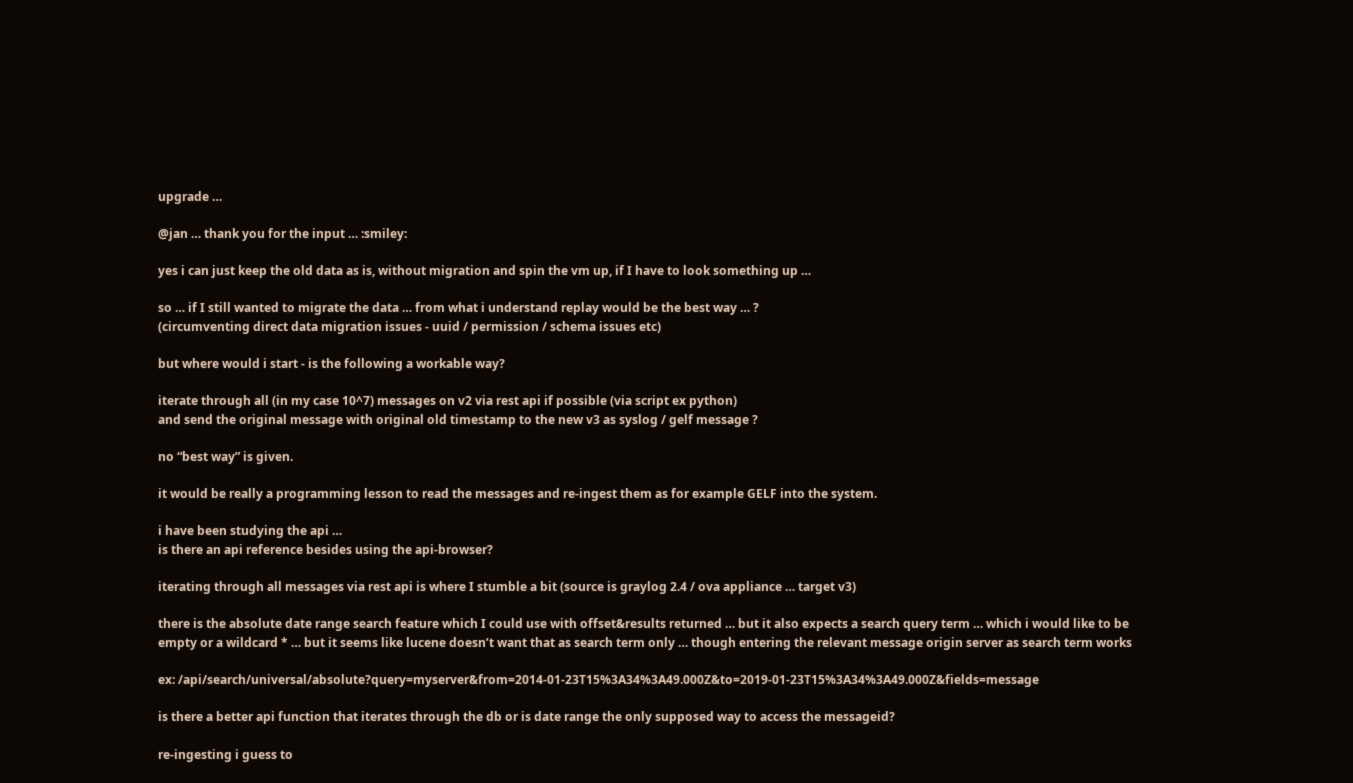upgrade …

@jan … thank you for the input … :smiley:

yes i can just keep the old data as is, without migration and spin the vm up, if I have to look something up …

so … if I still wanted to migrate the data … from what i understand replay would be the best way … ?
(circumventing direct data migration issues - uuid / permission / schema issues etc)

but where would i start - is the following a workable way?

iterate through all (in my case 10^7) messages on v2 via rest api if possible (via script ex python)
and send the original message with original old timestamp to the new v3 as syslog / gelf message ?

no “best way” is given.

it would be really a programming lesson to read the messages and re-ingest them as for example GELF into the system.

i have been studying the api …
is there an api reference besides using the api-browser?

iterating through all messages via rest api is where I stumble a bit (source is graylog 2.4 / ova appliance … target v3)

there is the absolute date range search feature which I could use with offset&results returned … but it also expects a search query term … which i would like to be empty or a wildcard * … but it seems like lucene doesn’t want that as search term only … though entering the relevant message origin server as search term works

ex: /api/search/universal/absolute?query=myserver&from=2014-01-23T15%3A34%3A49.000Z&to=2019-01-23T15%3A34%3A49.000Z&fields=message

is there a better api function that iterates through the db or is date range the only supposed way to access the messageid?

re-ingesting i guess to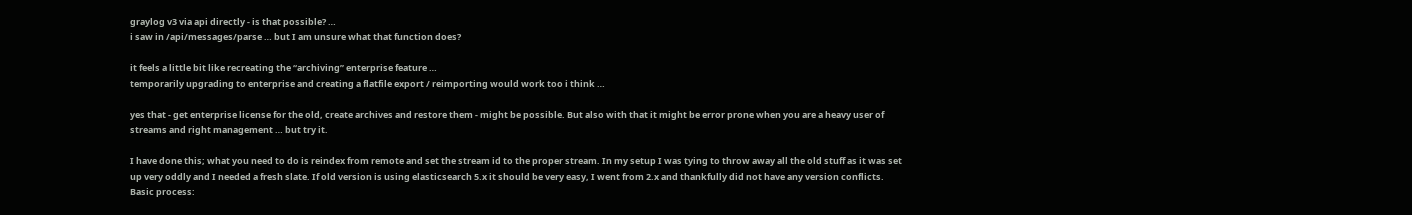graylog v3 via api directly - is that possible? …
i saw in /api/messages/parse … but I am unsure what that function does?

it feels a little bit like recreating the “archiving” enterprise feature …
temporarily upgrading to enterprise and creating a flatfile export / reimporting would work too i think …

yes that - get enterprise license for the old, create archives and restore them - might be possible. But also with that it might be error prone when you are a heavy user of streams and right management … but try it.

I have done this; what you need to do is reindex from remote and set the stream id to the proper stream. In my setup I was tying to throw away all the old stuff as it was set up very oddly and I needed a fresh slate. If old version is using elasticsearch 5.x it should be very easy, I went from 2.x and thankfully did not have any version conflicts. Basic process: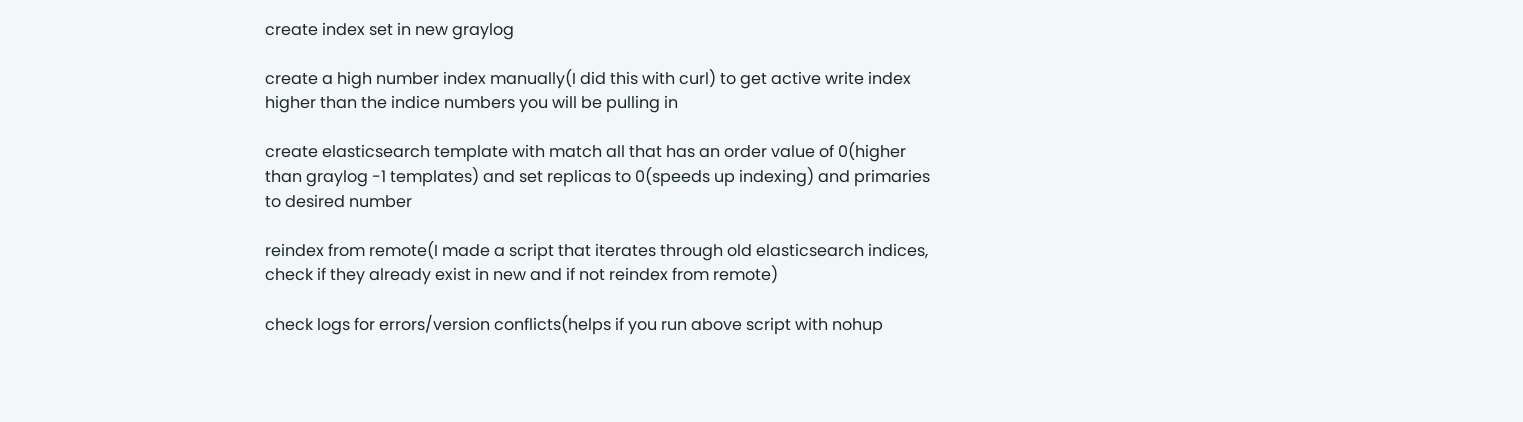create index set in new graylog

create a high number index manually(I did this with curl) to get active write index higher than the indice numbers you will be pulling in

create elasticsearch template with match all that has an order value of 0(higher than graylog -1 templates) and set replicas to 0(speeds up indexing) and primaries to desired number

reindex from remote(I made a script that iterates through old elasticsearch indices, check if they already exist in new and if not reindex from remote)

check logs for errors/version conflicts(helps if you run above script with nohup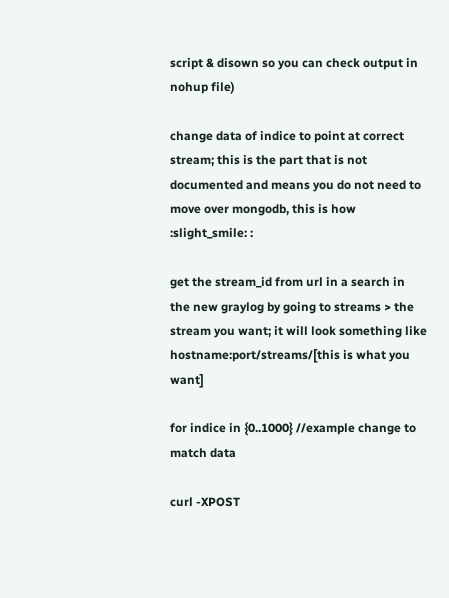script & disown so you can check output in nohup file)

change data of indice to point at correct stream; this is the part that is not documented and means you do not need to move over mongodb, this is how :slight_smile: :

get the stream_id from url in a search in the new graylog by going to streams > the stream you want; it will look something like hostname:port/streams/[this is what you want]

for indice in {0..1000} //example change to match data

curl -XPOST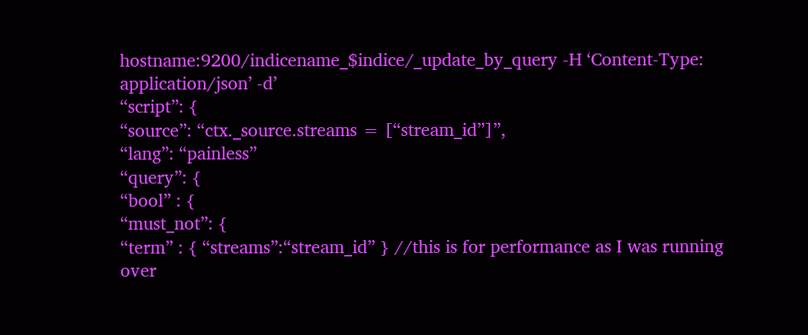hostname:9200/indicename_$indice/_update_by_query -H ‘Content-Type: application/json’ -d’
“script”: {
“source”: “ctx._source.streams = [“stream_id”]”,
“lang”: “painless”
“query”: {
“bool” : {
“must_not”: {
“term” : { “streams”:“stream_id” } //this is for performance as I was running over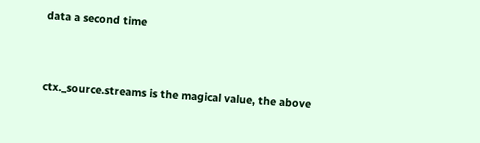data a second time


ctx._source.streams is the magical value, the above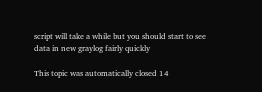script will take a while but you should start to see data in new graylog fairly quickly

This topic was automatically closed 14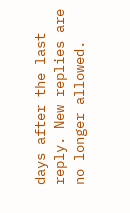days after the last reply. New replies are no longer allowed.